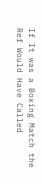If It was a Boxing Match the Ref Would Have Called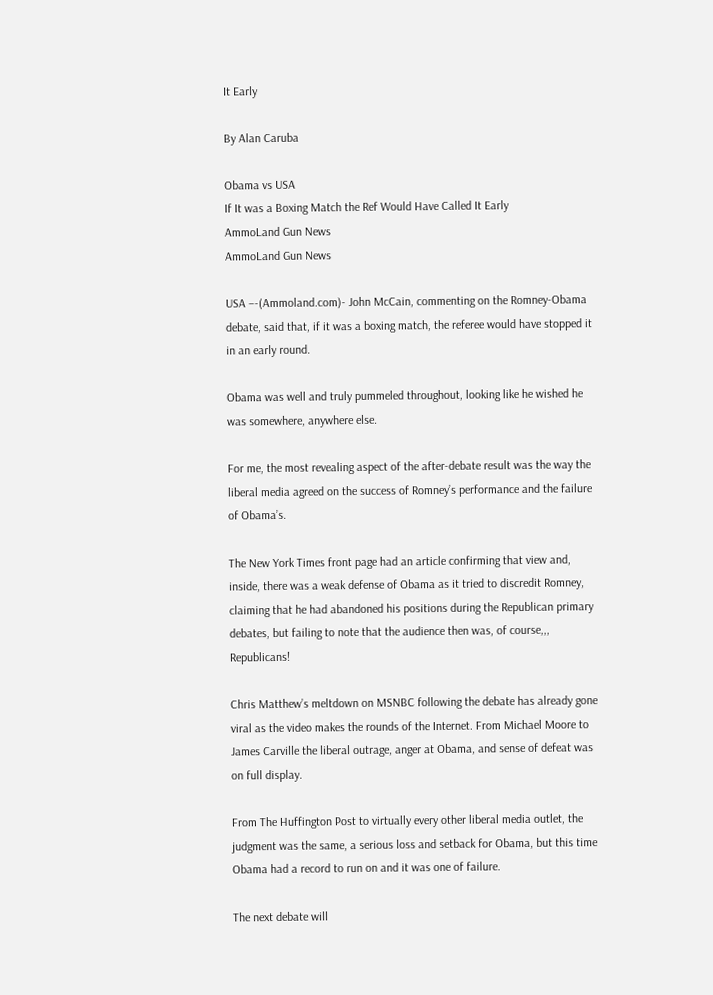It Early

By Alan Caruba

Obama vs USA
If It was a Boxing Match the Ref Would Have Called It Early
AmmoLand Gun News
AmmoLand Gun News

USA –-(Ammoland.com)- John McCain, commenting on the Romney-Obama debate, said that, if it was a boxing match, the referee would have stopped it in an early round.

Obama was well and truly pummeled throughout, looking like he wished he was somewhere, anywhere else.

For me, the most revealing aspect of the after-debate result was the way the liberal media agreed on the success of Romney’s performance and the failure of Obama’s.

The New York Times front page had an article confirming that view and, inside, there was a weak defense of Obama as it tried to discredit Romney, claiming that he had abandoned his positions during the Republican primary debates, but failing to note that the audience then was, of course,,, Republicans!

Chris Matthew’s meltdown on MSNBC following the debate has already gone viral as the video makes the rounds of the Internet. From Michael Moore to James Carville the liberal outrage, anger at Obama, and sense of defeat was on full display.

From The Huffington Post to virtually every other liberal media outlet, the judgment was the same, a serious loss and setback for Obama, but this time Obama had a record to run on and it was one of failure.

The next debate will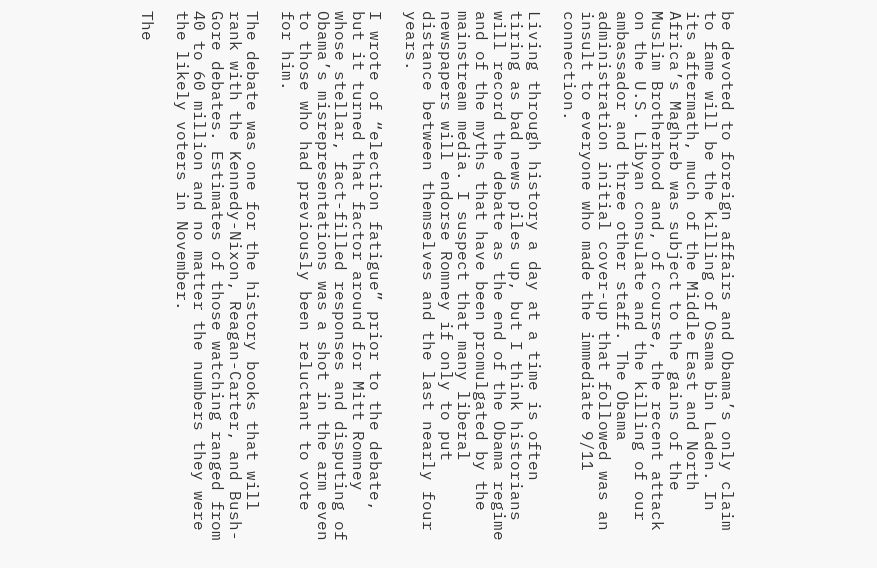be devoted to foreign affairs and Obama’s only claim to fame will be the killing of Osama bin Laden. In its aftermath, much of the Middle East and North Africa’s Maghreb was subject to the gains of the Muslim Brotherhood and, of course, the recent attack on the U.S. Libyan consulate and the killing of our ambassador and three other staff. The Obama administration initial cover-up that followed was an insult to everyone who made the immediate 9/11 connection.

Living through history a day at a time is often tiring as bad news piles up, but I think historians will record the debate as the end of the Obama regime and of the myths that have been promulgated by the mainstream media. I suspect that many liberal newspapers will endorse Romney if only to put distance between themselves and the last nearly four years.

I wrote of “election fatigue” prior to the debate, but it turned that factor around for Mitt Romney whose stellar, fact-filled responses and disputing of Obama’s misrepresentations was a shot in the arm even to those who had previously been reluctant to vote for him.

The debate was one for the history books that will rank with the Kennedy-Nixon, Reagan-Carter, and Bush-Gore debates. Estimates of those watching ranged from 40 to 60 million and no matter the numbers they were the likely voters in November.

The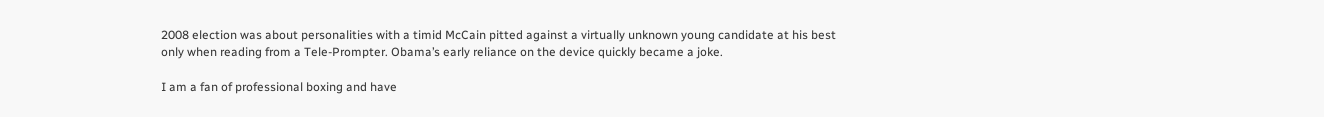2008 election was about personalities with a timid McCain pitted against a virtually unknown young candidate at his best only when reading from a Tele-Prompter. Obama’s early reliance on the device quickly became a joke.

I am a fan of professional boxing and have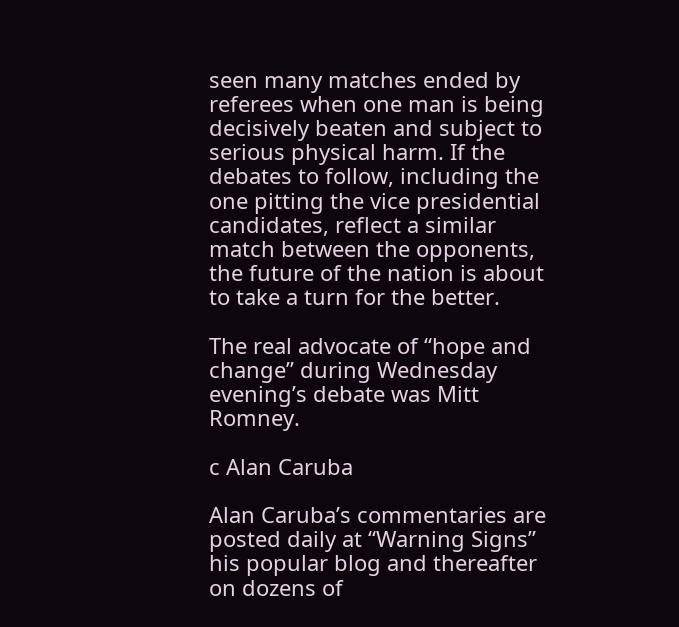seen many matches ended by referees when one man is being decisively beaten and subject to serious physical harm. If the debates to follow, including the one pitting the vice presidential candidates, reflect a similar match between the opponents, the future of the nation is about to take a turn for the better.

The real advocate of “hope and change” during Wednesday evening’s debate was Mitt Romney.

c Alan Caruba

Alan Caruba’s commentaries are posted daily at “Warning Signs” his popular blog and thereafter on dozens of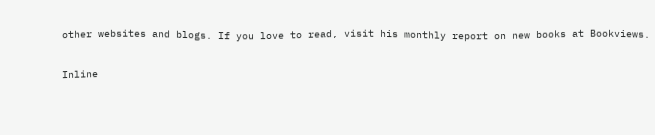other websites and blogs. If you love to read, visit his monthly report on new books at Bookviews.

Inline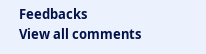Feedbacks
View all comments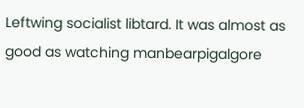Leftwing socialist libtard. It was almost as good as watching manbearpigalgore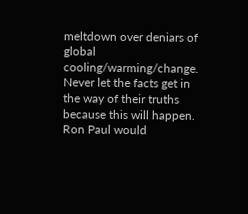meltdown over deniars of global cooling/warming/change. Never let the facts get in the way of their truths because this will happen. Ron Paul would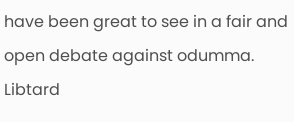have been great to see in a fair and open debate against odumma. Libtard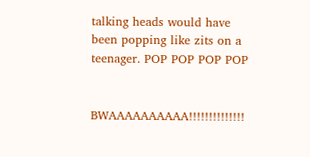talking heads would have been popping like zits on a teenager. POP POP POP POP


BWAAAAAAAAAA!!!!!!!!!!!!!!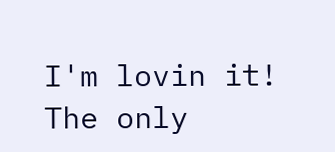I'm lovin it! The only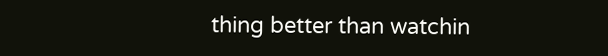thing better than watchin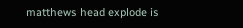matthews head explode is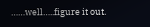……well…..figure it out.